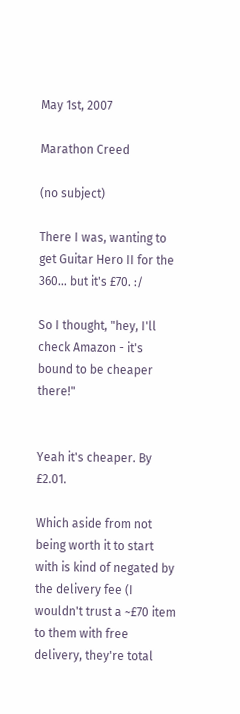May 1st, 2007

Marathon Creed

(no subject)

There I was, wanting to get Guitar Hero II for the 360... but it's £70. :/

So I thought, "hey, I'll check Amazon - it's bound to be cheaper there!"


Yeah it's cheaper. By £2.01.

Which aside from not being worth it to start with is kind of negated by the delivery fee (I wouldn't trust a ~£70 item to them with free delivery, they're total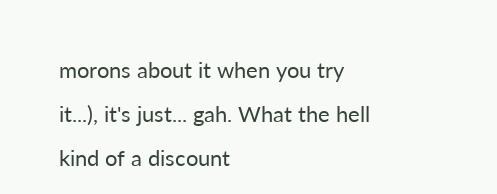morons about it when you try it...), it's just... gah. What the hell kind of a discount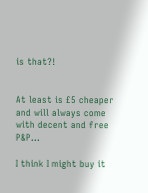is that?!


At least is £5 cheaper and will always come with decent and free P&P...

I think I might buy it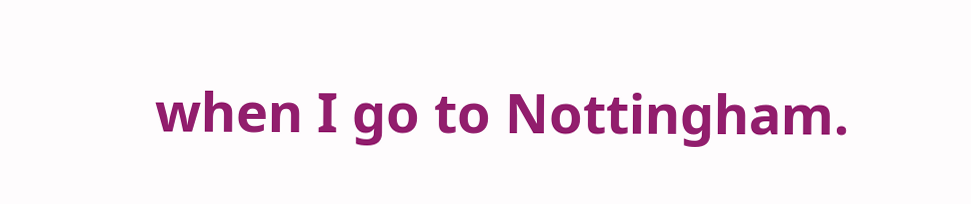when I go to Nottingham.